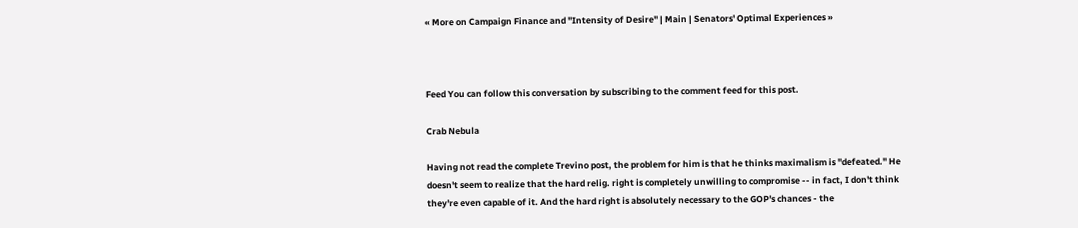« More on Campaign Finance and "Intensity of Desire" | Main | Senators' Optimal Experiences »



Feed You can follow this conversation by subscribing to the comment feed for this post.

Crab Nebula

Having not read the complete Trevino post, the problem for him is that he thinks maximalism is "defeated." He doesn't seem to realize that the hard relig. right is completely unwilling to compromise -- in fact, I don't think they're even capable of it. And the hard right is absolutely necessary to the GOP's chances - the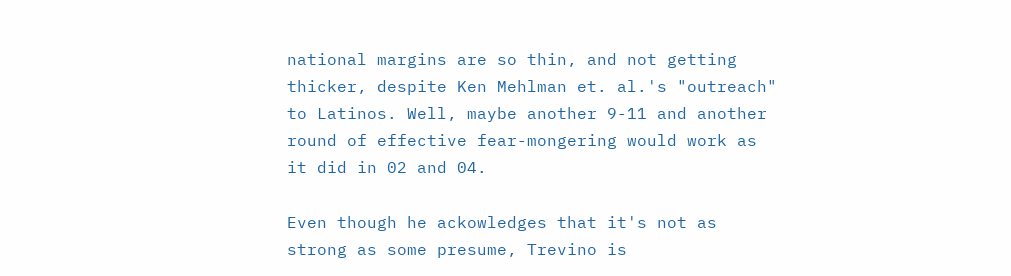national margins are so thin, and not getting thicker, despite Ken Mehlman et. al.'s "outreach" to Latinos. Well, maybe another 9-11 and another round of effective fear-mongering would work as it did in 02 and 04.

Even though he ackowledges that it's not as strong as some presume, Trevino is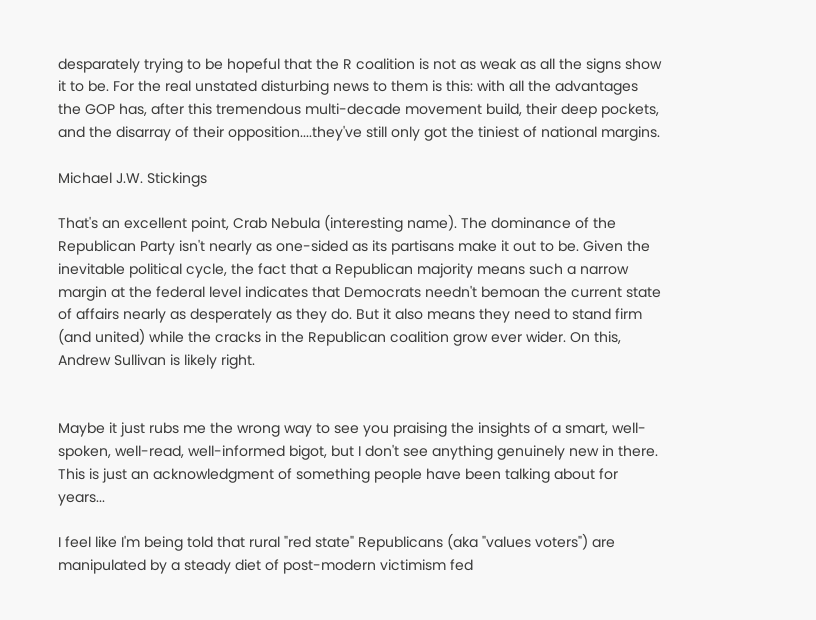desparately trying to be hopeful that the R coalition is not as weak as all the signs show it to be. For the real unstated disturbing news to them is this: with all the advantages the GOP has, after this tremendous multi-decade movement build, their deep pockets, and the disarray of their opposition....they've still only got the tiniest of national margins.

Michael J.W. Stickings

That's an excellent point, Crab Nebula (interesting name). The dominance of the Republican Party isn't nearly as one-sided as its partisans make it out to be. Given the inevitable political cycle, the fact that a Republican majority means such a narrow margin at the federal level indicates that Democrats needn't bemoan the current state of affairs nearly as desperately as they do. But it also means they need to stand firm (and united) while the cracks in the Republican coalition grow ever wider. On this, Andrew Sullivan is likely right.


Maybe it just rubs me the wrong way to see you praising the insights of a smart, well-spoken, well-read, well-informed bigot, but I don't see anything genuinely new in there. This is just an acknowledgment of something people have been talking about for years...

I feel like I'm being told that rural "red state" Republicans (aka "values voters") are manipulated by a steady diet of post-modern victimism fed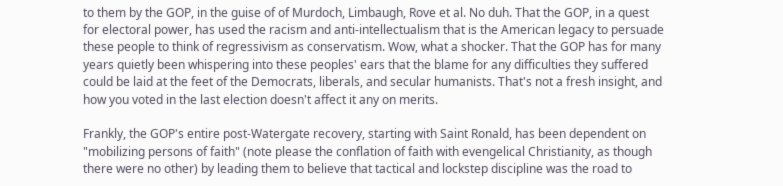to them by the GOP, in the guise of of Murdoch, Limbaugh, Rove et al. No duh. That the GOP, in a quest for electoral power, has used the racism and anti-intellectualism that is the American legacy to persuade these people to think of regressivism as conservatism. Wow, what a shocker. That the GOP has for many years quietly been whispering into these peoples' ears that the blame for any difficulties they suffered could be laid at the feet of the Democrats, liberals, and secular humanists. That's not a fresh insight, and how you voted in the last election doesn't affect it any on merits.

Frankly, the GOP's entire post-Watergate recovery, starting with Saint Ronald, has been dependent on "mobilizing persons of faith" (note please the conflation of faith with evengelical Christianity, as though there were no other) by leading them to believe that tactical and lockstep discipline was the road to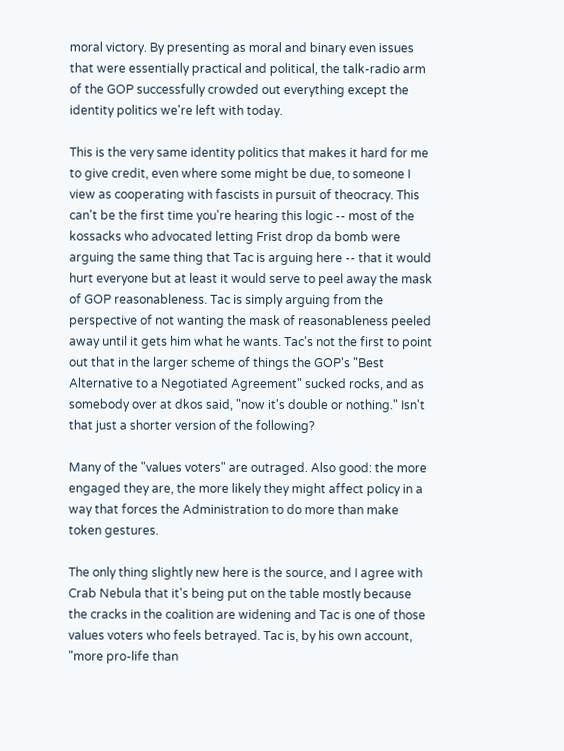moral victory. By presenting as moral and binary even issues that were essentially practical and political, the talk-radio arm of the GOP successfully crowded out everything except the identity politics we're left with today.

This is the very same identity politics that makes it hard for me to give credit, even where some might be due, to someone I view as cooperating with fascists in pursuit of theocracy. This can't be the first time you're hearing this logic -- most of the kossacks who advocated letting Frist drop da bomb were arguing the same thing that Tac is arguing here -- that it would hurt everyone but at least it would serve to peel away the mask of GOP reasonableness. Tac is simply arguing from the perspective of not wanting the mask of reasonableness peeled away until it gets him what he wants. Tac's not the first to point out that in the larger scheme of things the GOP's "Best Alternative to a Negotiated Agreement" sucked rocks, and as somebody over at dkos said, "now it's double or nothing." Isn't that just a shorter version of the following?

Many of the "values voters" are outraged. Also good: the more engaged they are, the more likely they might affect policy in a way that forces the Administration to do more than make token gestures.

The only thing slightly new here is the source, and I agree with Crab Nebula that it's being put on the table mostly because the cracks in the coalition are widening and Tac is one of those values voters who feels betrayed. Tac is, by his own account, "more pro-life than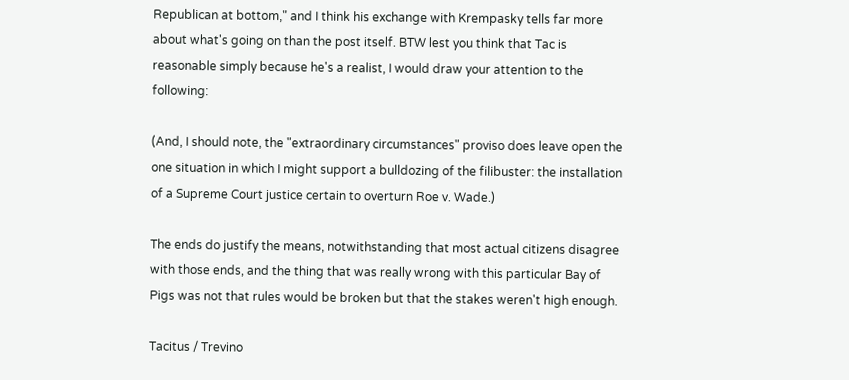Republican at bottom," and I think his exchange with Krempasky tells far more about what's going on than the post itself. BTW lest you think that Tac is reasonable simply because he's a realist, I would draw your attention to the following:

(And, I should note, the "extraordinary circumstances" proviso does leave open the one situation in which I might support a bulldozing of the filibuster: the installation of a Supreme Court justice certain to overturn Roe v. Wade.)

The ends do justify the means, notwithstanding that most actual citizens disagree with those ends, and the thing that was really wrong with this particular Bay of Pigs was not that rules would be broken but that the stakes weren't high enough.

Tacitus / Trevino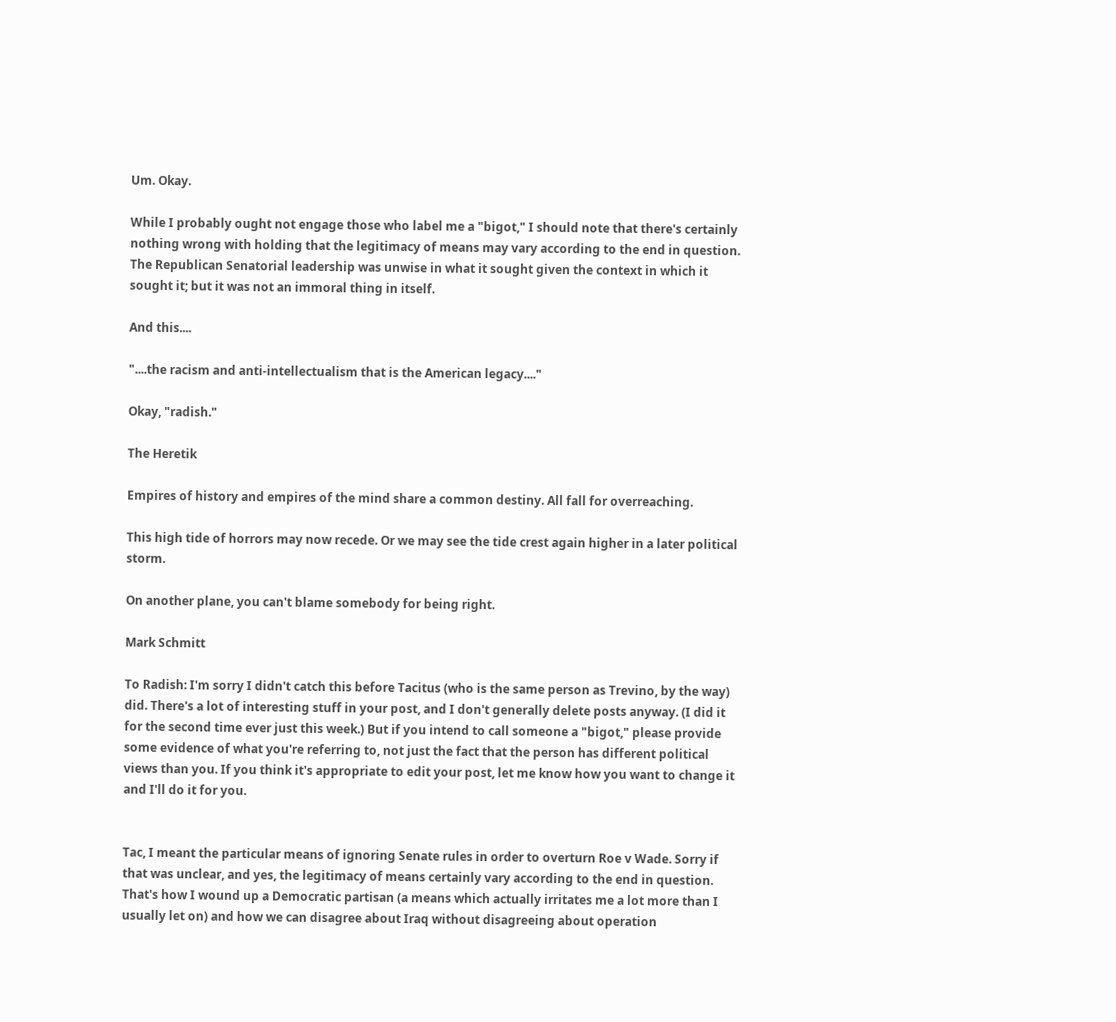Um. Okay.

While I probably ought not engage those who label me a "bigot," I should note that there's certainly nothing wrong with holding that the legitimacy of means may vary according to the end in question. The Republican Senatorial leadership was unwise in what it sought given the context in which it sought it; but it was not an immoral thing in itself.

And this....

"....the racism and anti-intellectualism that is the American legacy...."

Okay, "radish."

The Heretik

Empires of history and empires of the mind share a common destiny. All fall for overreaching.

This high tide of horrors may now recede. Or we may see the tide crest again higher in a later political storm.

On another plane, you can't blame somebody for being right.

Mark Schmitt

To Radish: I'm sorry I didn't catch this before Tacitus (who is the same person as Trevino, by the way) did. There's a lot of interesting stuff in your post, and I don't generally delete posts anyway. (I did it for the second time ever just this week.) But if you intend to call someone a "bigot," please provide some evidence of what you're referring to, not just the fact that the person has different political views than you. If you think it's appropriate to edit your post, let me know how you want to change it and I'll do it for you.


Tac, I meant the particular means of ignoring Senate rules in order to overturn Roe v Wade. Sorry if that was unclear, and yes, the legitimacy of means certainly vary according to the end in question. That's how I wound up a Democratic partisan (a means which actually irritates me a lot more than I usually let on) and how we can disagree about Iraq without disagreeing about operation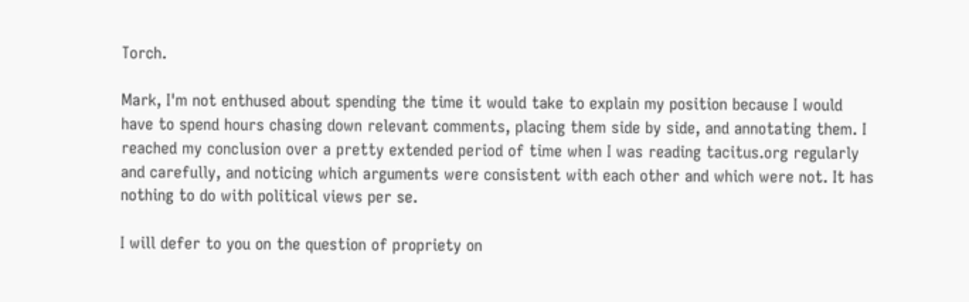Torch.

Mark, I'm not enthused about spending the time it would take to explain my position because I would have to spend hours chasing down relevant comments, placing them side by side, and annotating them. I reached my conclusion over a pretty extended period of time when I was reading tacitus.org regularly and carefully, and noticing which arguments were consistent with each other and which were not. It has nothing to do with political views per se.

I will defer to you on the question of propriety on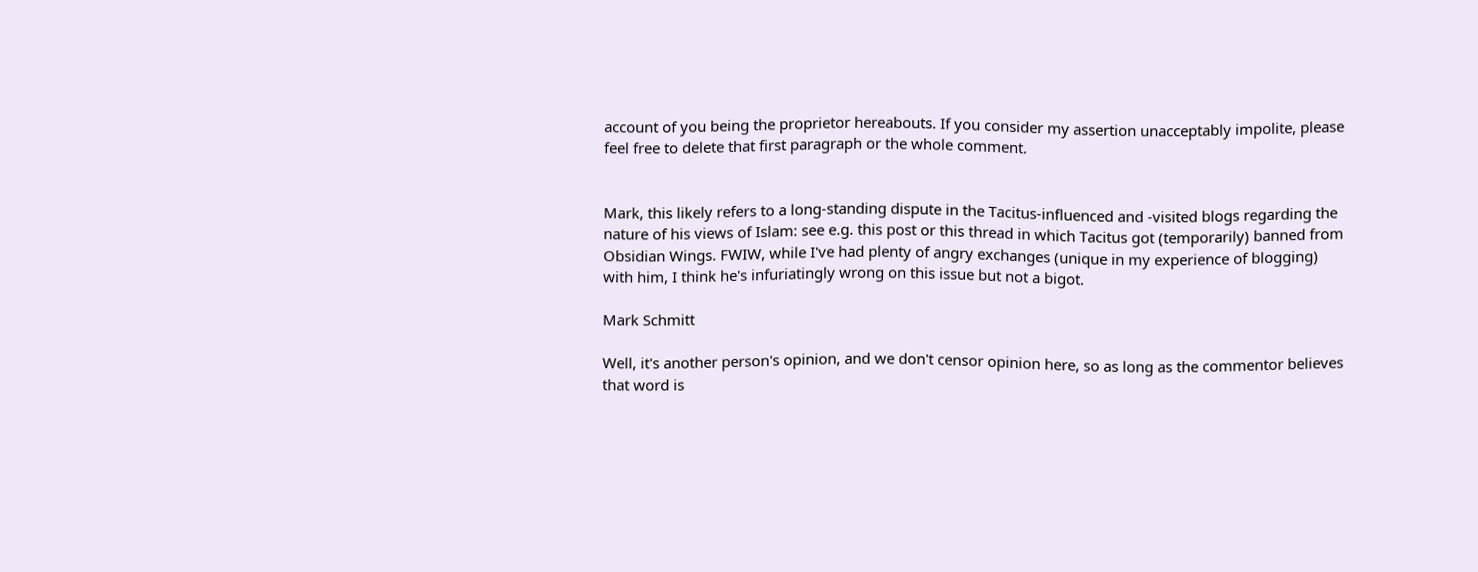account of you being the proprietor hereabouts. If you consider my assertion unacceptably impolite, please feel free to delete that first paragraph or the whole comment.


Mark, this likely refers to a long-standing dispute in the Tacitus-influenced and -visited blogs regarding the nature of his views of Islam: see e.g. this post or this thread in which Tacitus got (temporarily) banned from Obsidian Wings. FWIW, while I've had plenty of angry exchanges (unique in my experience of blogging) with him, I think he's infuriatingly wrong on this issue but not a bigot.

Mark Schmitt

Well, it's another person's opinion, and we don't censor opinion here, so as long as the commentor believes that word is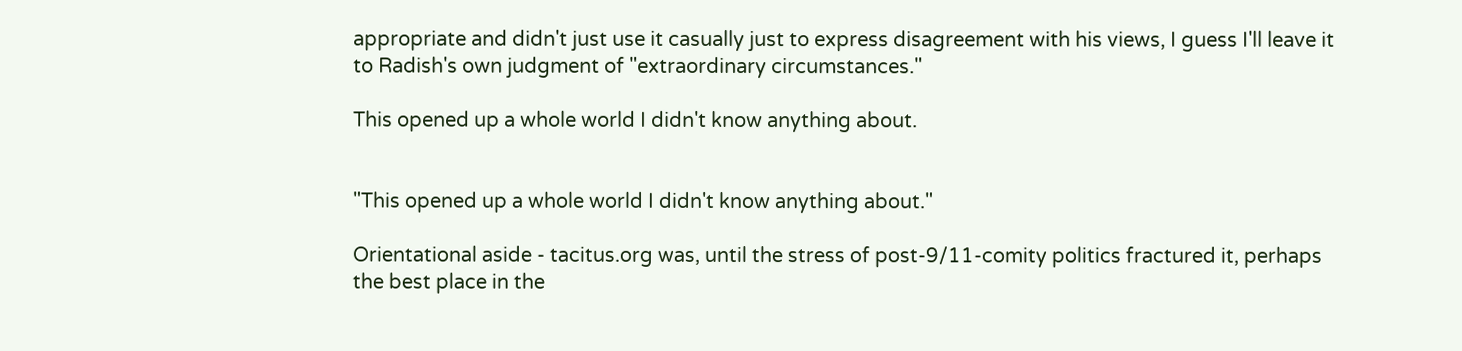appropriate and didn't just use it casually just to express disagreement with his views, I guess I'll leave it to Radish's own judgment of "extraordinary circumstances."

This opened up a whole world I didn't know anything about.


"This opened up a whole world I didn't know anything about."

Orientational aside - tacitus.org was, until the stress of post-9/11-comity politics fractured it, perhaps the best place in the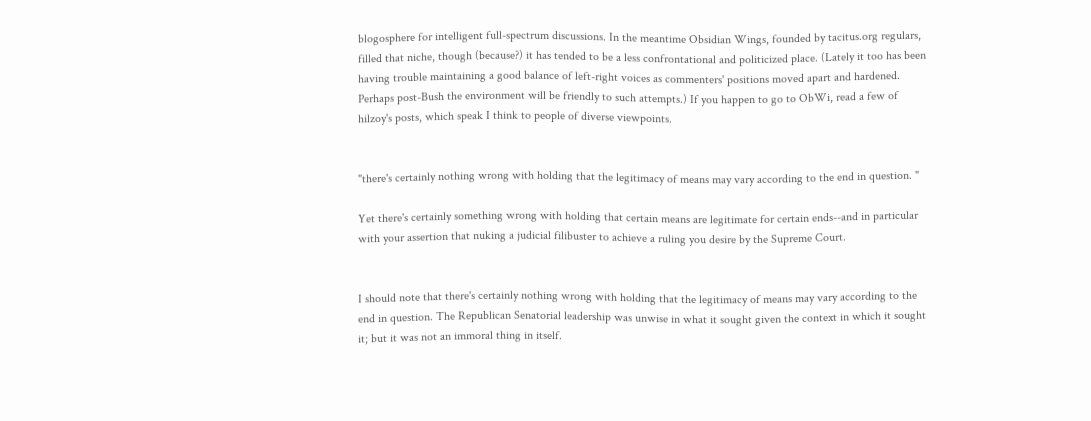blogosphere for intelligent full-spectrum discussions. In the meantime Obsidian Wings, founded by tacitus.org regulars, filled that niche, though (because?) it has tended to be a less confrontational and politicized place. (Lately it too has been having trouble maintaining a good balance of left-right voices as commenters' positions moved apart and hardened. Perhaps post-Bush the environment will be friendly to such attempts.) If you happen to go to ObWi, read a few of hilzoy's posts, which speak I think to people of diverse viewpoints.


"there's certainly nothing wrong with holding that the legitimacy of means may vary according to the end in question. "

Yet there's certainly something wrong with holding that certain means are legitimate for certain ends--and in particular with your assertion that nuking a judicial filibuster to achieve a ruling you desire by the Supreme Court.


I should note that there's certainly nothing wrong with holding that the legitimacy of means may vary according to the end in question. The Republican Senatorial leadership was unwise in what it sought given the context in which it sought it; but it was not an immoral thing in itself.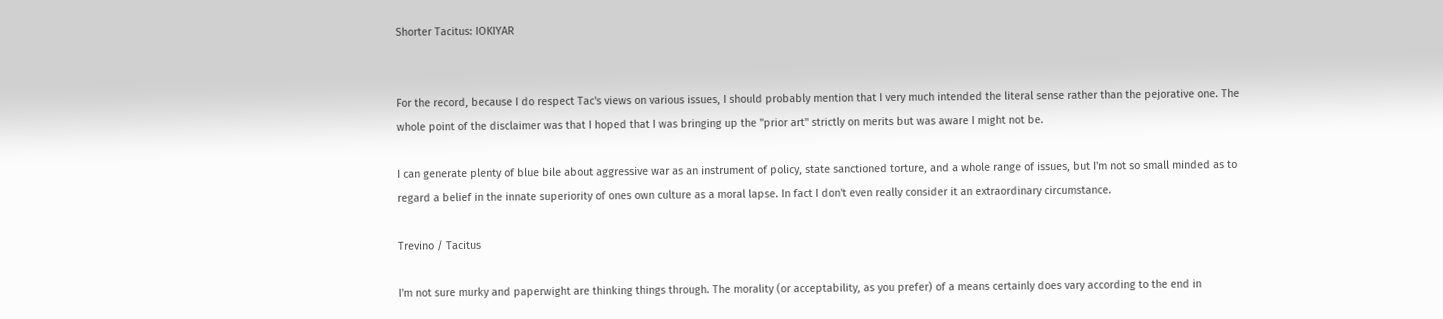Shorter Tacitus: IOKIYAR


For the record, because I do respect Tac's views on various issues, I should probably mention that I very much intended the literal sense rather than the pejorative one. The whole point of the disclaimer was that I hoped that I was bringing up the "prior art" strictly on merits but was aware I might not be.

I can generate plenty of blue bile about aggressive war as an instrument of policy, state sanctioned torture, and a whole range of issues, but I'm not so small minded as to regard a belief in the innate superiority of ones own culture as a moral lapse. In fact I don't even really consider it an extraordinary circumstance.

Trevino / Tacitus

I'm not sure murky and paperwight are thinking things through. The morality (or acceptability, as you prefer) of a means certainly does vary according to the end in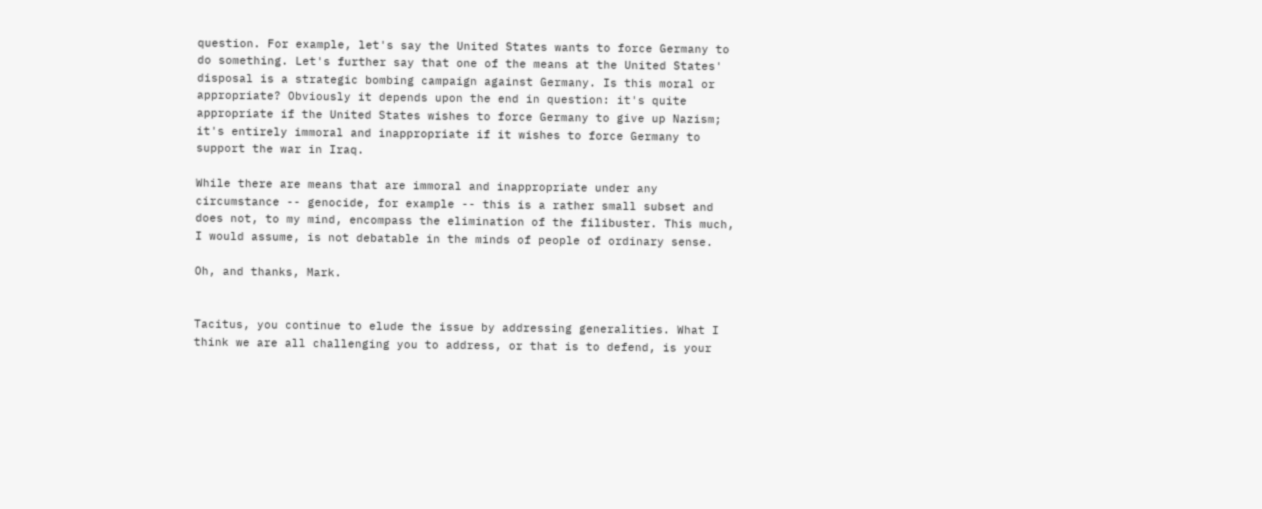question. For example, let's say the United States wants to force Germany to do something. Let's further say that one of the means at the United States' disposal is a strategic bombing campaign against Germany. Is this moral or appropriate? Obviously it depends upon the end in question: it's quite appropriate if the United States wishes to force Germany to give up Nazism; it's entirely immoral and inappropriate if it wishes to force Germany to support the war in Iraq.

While there are means that are immoral and inappropriate under any circumstance -- genocide, for example -- this is a rather small subset and does not, to my mind, encompass the elimination of the filibuster. This much, I would assume, is not debatable in the minds of people of ordinary sense.

Oh, and thanks, Mark.


Tacitus, you continue to elude the issue by addressing generalities. What I think we are all challenging you to address, or that is to defend, is your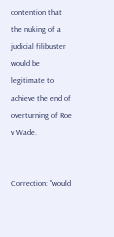contention that the nuking of a judicial filibuster would be legitimate to achieve the end of overturning of Roe v Wade.


Correction: "would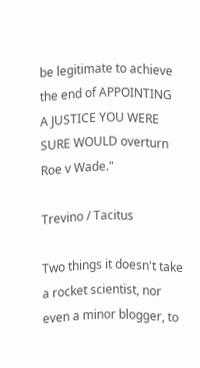be legitimate to achieve the end of APPOINTING A JUSTICE YOU WERE SURE WOULD overturn Roe v Wade."

Trevino / Tacitus

Two things it doesn't take a rocket scientist, nor even a minor blogger, to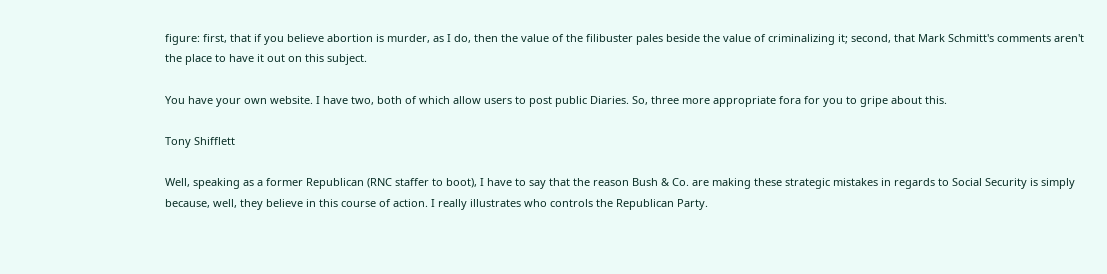figure: first, that if you believe abortion is murder, as I do, then the value of the filibuster pales beside the value of criminalizing it; second, that Mark Schmitt's comments aren't the place to have it out on this subject.

You have your own website. I have two, both of which allow users to post public Diaries. So, three more appropriate fora for you to gripe about this.

Tony Shifflett

Well, speaking as a former Republican (RNC staffer to boot), I have to say that the reason Bush & Co. are making these strategic mistakes in regards to Social Security is simply because, well, they believe in this course of action. I really illustrates who controls the Republican Party.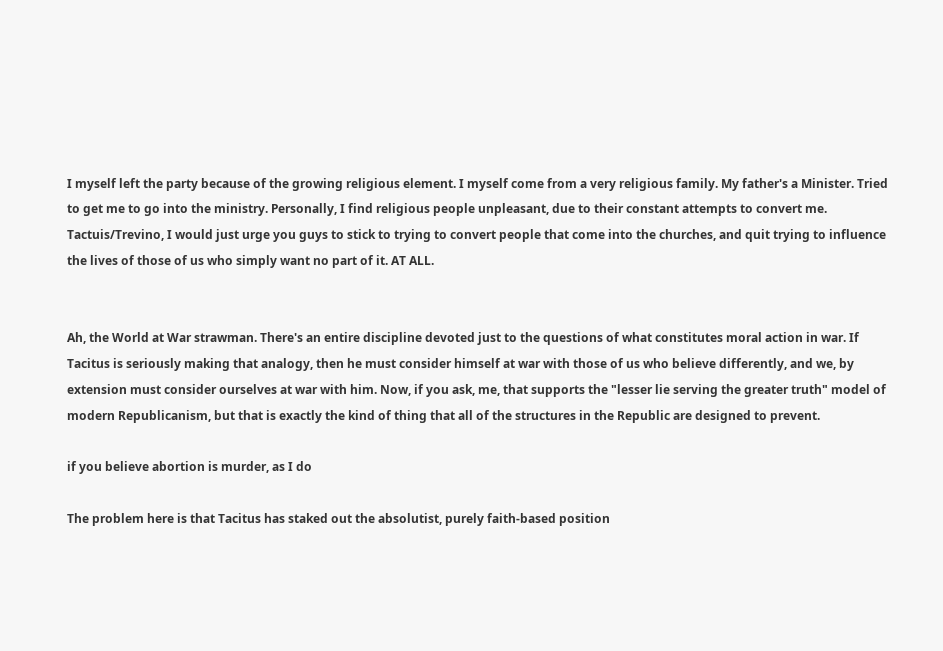I myself left the party because of the growing religious element. I myself come from a very religious family. My father's a Minister. Tried to get me to go into the ministry. Personally, I find religious people unpleasant, due to their constant attempts to convert me. Tactuis/Trevino, I would just urge you guys to stick to trying to convert people that come into the churches, and quit trying to influence the lives of those of us who simply want no part of it. AT ALL.


Ah, the World at War strawman. There's an entire discipline devoted just to the questions of what constitutes moral action in war. If Tacitus is seriously making that analogy, then he must consider himself at war with those of us who believe differently, and we, by extension must consider ourselves at war with him. Now, if you ask, me, that supports the "lesser lie serving the greater truth" model of modern Republicanism, but that is exactly the kind of thing that all of the structures in the Republic are designed to prevent.

if you believe abortion is murder, as I do

The problem here is that Tacitus has staked out the absolutist, purely faith-based position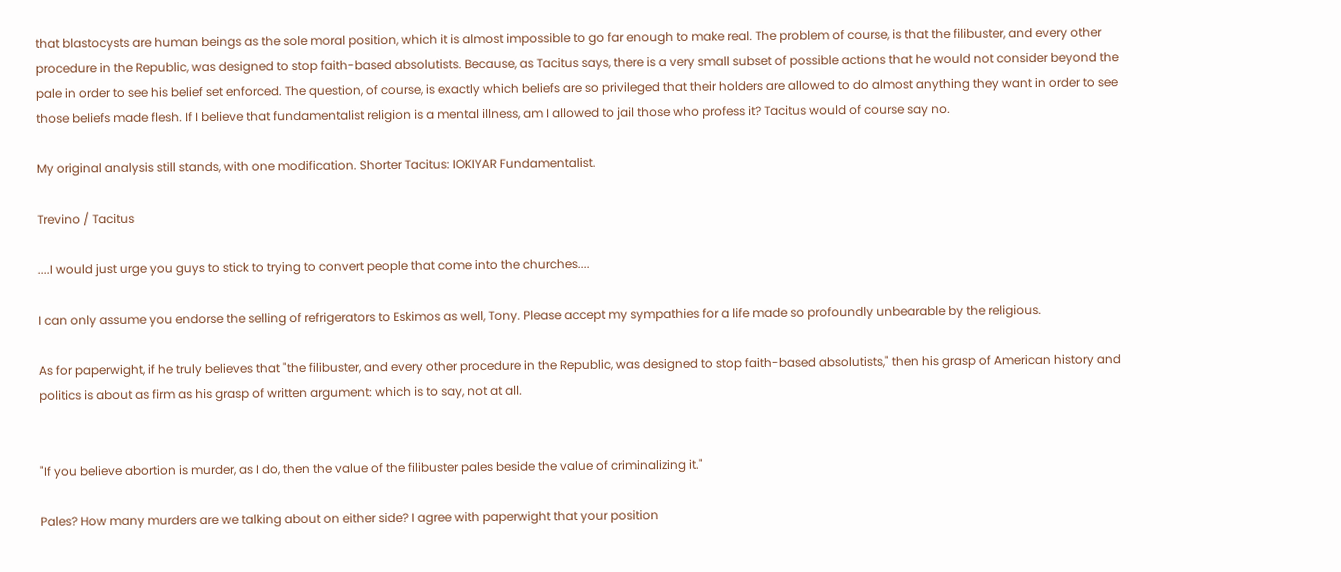that blastocysts are human beings as the sole moral position, which it is almost impossible to go far enough to make real. The problem of course, is that the filibuster, and every other procedure in the Republic, was designed to stop faith-based absolutists. Because, as Tacitus says, there is a very small subset of possible actions that he would not consider beyond the pale in order to see his belief set enforced. The question, of course, is exactly which beliefs are so privileged that their holders are allowed to do almost anything they want in order to see those beliefs made flesh. If I believe that fundamentalist religion is a mental illness, am I allowed to jail those who profess it? Tacitus would of course say no.

My original analysis still stands, with one modification. Shorter Tacitus: IOKIYAR Fundamentalist.

Trevino / Tacitus

....I would just urge you guys to stick to trying to convert people that come into the churches....

I can only assume you endorse the selling of refrigerators to Eskimos as well, Tony. Please accept my sympathies for a life made so profoundly unbearable by the religious.

As for paperwight, if he truly believes that "the filibuster, and every other procedure in the Republic, was designed to stop faith-based absolutists," then his grasp of American history and politics is about as firm as his grasp of written argument: which is to say, not at all.


"If you believe abortion is murder, as I do, then the value of the filibuster pales beside the value of criminalizing it."

Pales? How many murders are we talking about on either side? I agree with paperwight that your position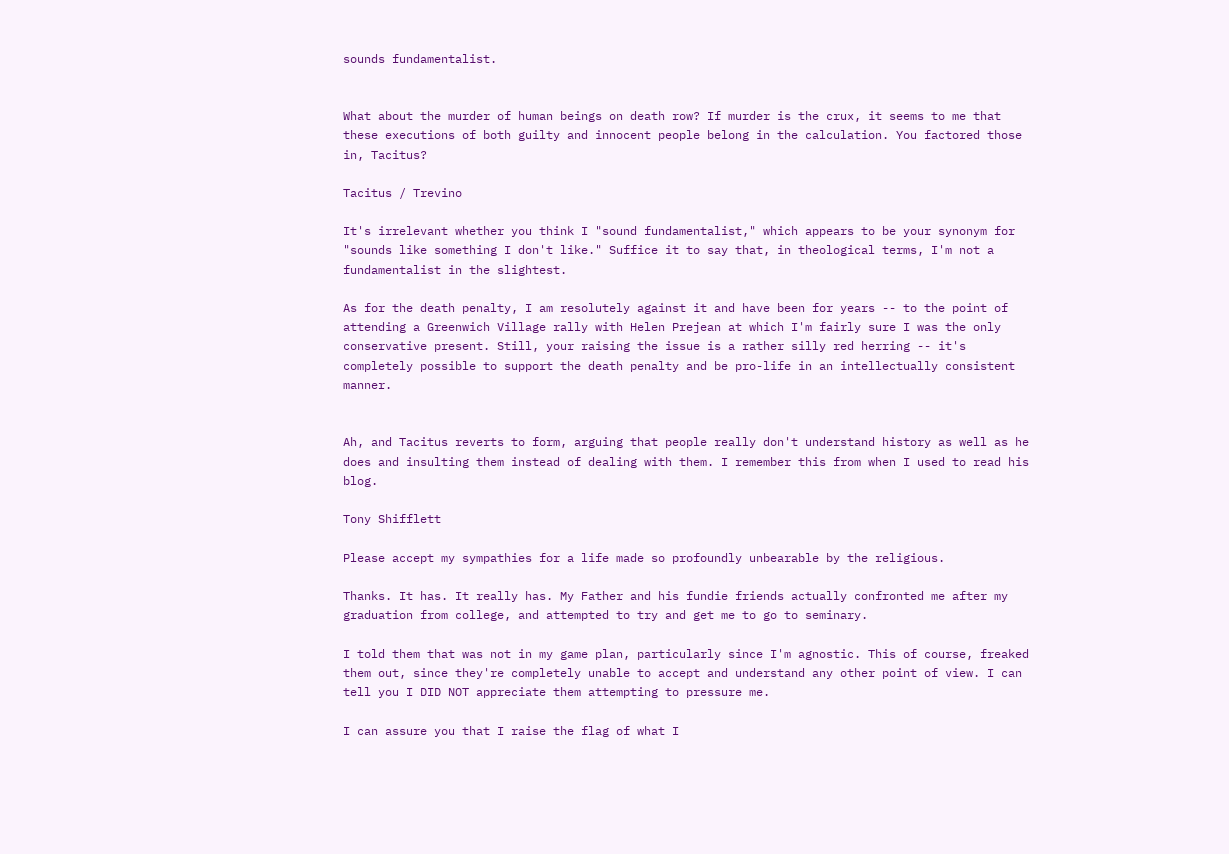sounds fundamentalist.


What about the murder of human beings on death row? If murder is the crux, it seems to me that these executions of both guilty and innocent people belong in the calculation. You factored those in, Tacitus?

Tacitus / Trevino

It's irrelevant whether you think I "sound fundamentalist," which appears to be your synonym for "sounds like something I don't like." Suffice it to say that, in theological terms, I'm not a fundamentalist in the slightest.

As for the death penalty, I am resolutely against it and have been for years -- to the point of attending a Greenwich Village rally with Helen Prejean at which I'm fairly sure I was the only conservative present. Still, your raising the issue is a rather silly red herring -- it's completely possible to support the death penalty and be pro-life in an intellectually consistent manner.


Ah, and Tacitus reverts to form, arguing that people really don't understand history as well as he does and insulting them instead of dealing with them. I remember this from when I used to read his blog.

Tony Shifflett

Please accept my sympathies for a life made so profoundly unbearable by the religious.

Thanks. It has. It really has. My Father and his fundie friends actually confronted me after my graduation from college, and attempted to try and get me to go to seminary.

I told them that was not in my game plan, particularly since I'm agnostic. This of course, freaked them out, since they're completely unable to accept and understand any other point of view. I can tell you I DID NOT appreciate them attempting to pressure me.

I can assure you that I raise the flag of what I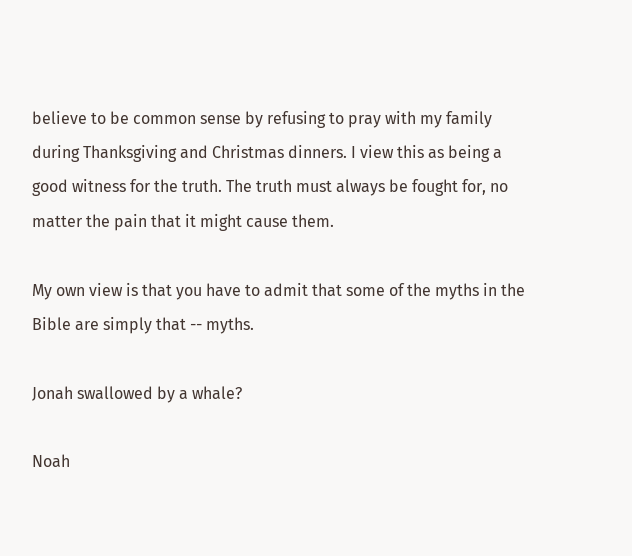believe to be common sense by refusing to pray with my family during Thanksgiving and Christmas dinners. I view this as being a good witness for the truth. The truth must always be fought for, no matter the pain that it might cause them.

My own view is that you have to admit that some of the myths in the Bible are simply that -- myths.

Jonah swallowed by a whale?

Noah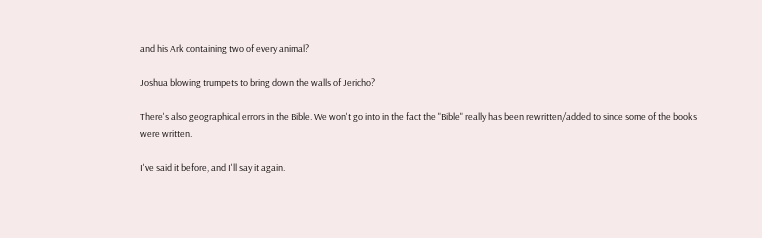and his Ark containing two of every animal?

Joshua blowing trumpets to bring down the walls of Jericho?

There's also geographical errors in the Bible. We won't go into in the fact the "Bible" really has been rewritten/added to since some of the books were written.

I've said it before, and I'll say it again.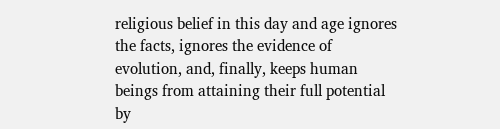religious belief in this day and age ignores the facts, ignores the evidence of evolution, and, finally, keeps human beings from attaining their full potential by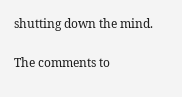shutting down the mind.

The comments to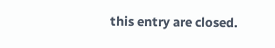this entry are closed.